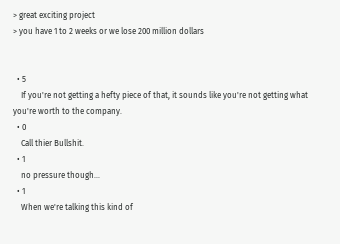> great exciting project
> you have 1 to 2 weeks or we lose 200 million dollars


  • 5
    If you're not getting a hefty piece of that, it sounds like you're not getting what you're worth to the company.
  • 0
    Call thier Bullshit.
  • 1
    no pressure though...
  • 1
    When we're talking this kind of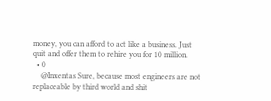money, you can afford to act like a business. Just quit and offer them to rehire you for 10 million.
  • 0
    @Inxentas Sure, because most engineers are not replaceable by third world and shit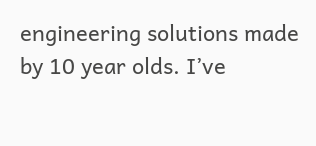engineering solutions made by 10 year olds. I’ve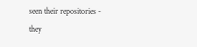seen their repositories - they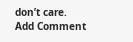don’t care.
Add Comment